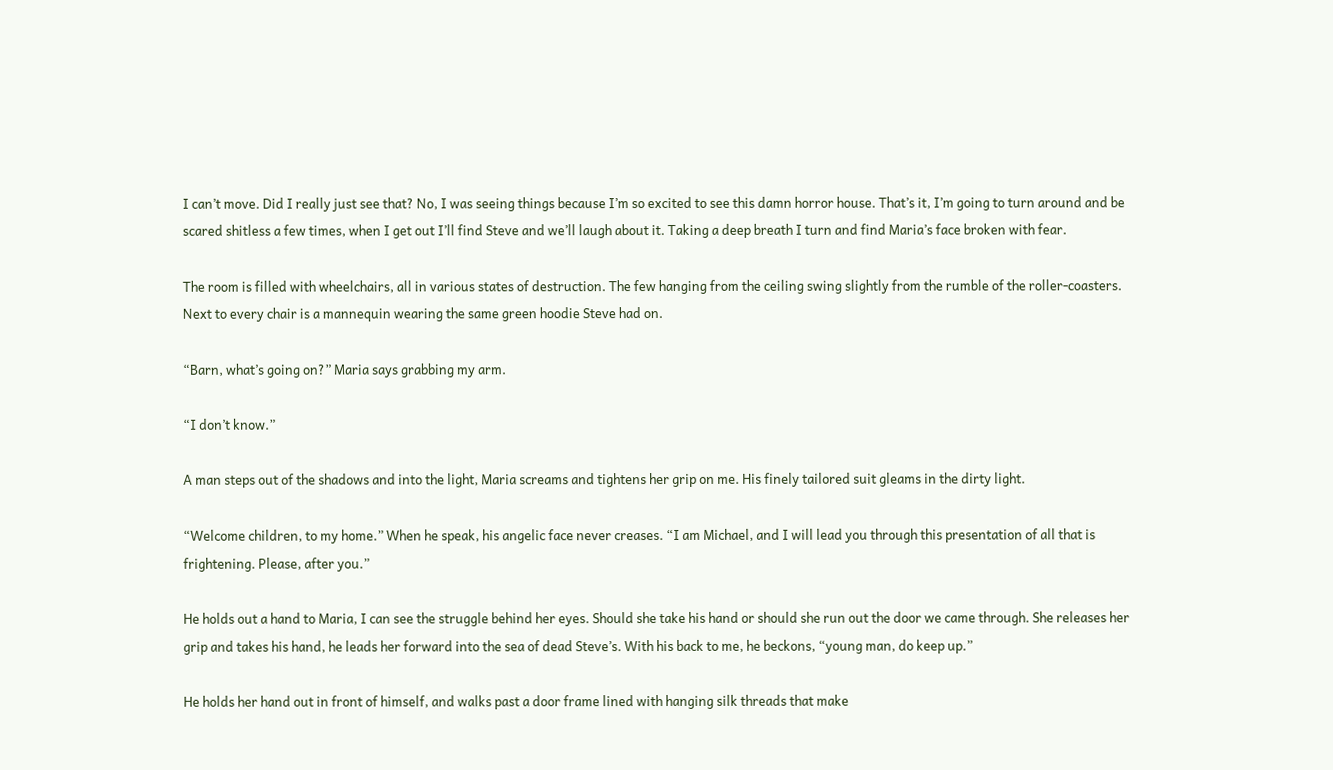I can’t move. Did I really just see that? No, I was seeing things because I’m so excited to see this damn horror house. That’s it, I’m going to turn around and be scared shitless a few times, when I get out I’ll find Steve and we’ll laugh about it. Taking a deep breath I turn and find Maria’s face broken with fear.

The room is filled with wheelchairs, all in various states of destruction. The few hanging from the ceiling swing slightly from the rumble of the roller-coasters. Next to every chair is a mannequin wearing the same green hoodie Steve had on.

“Barn, what’s going on?” Maria says grabbing my arm.

“I don’t know.”

A man steps out of the shadows and into the light, Maria screams and tightens her grip on me. His finely tailored suit gleams in the dirty light.

“Welcome children, to my home.” When he speak, his angelic face never creases. “I am Michael, and I will lead you through this presentation of all that is frightening. Please, after you.”

He holds out a hand to Maria, I can see the struggle behind her eyes. Should she take his hand or should she run out the door we came through. She releases her grip and takes his hand, he leads her forward into the sea of dead Steve’s. With his back to me, he beckons, “young man, do keep up.”

He holds her hand out in front of himself, and walks past a door frame lined with hanging silk threads that make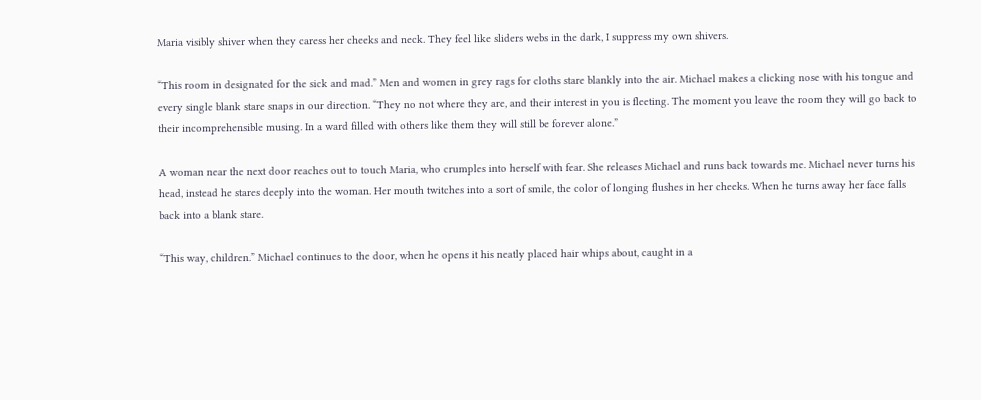Maria visibly shiver when they caress her cheeks and neck. They feel like sliders webs in the dark, I suppress my own shivers.

“This room in designated for the sick and mad.” Men and women in grey rags for cloths stare blankly into the air. Michael makes a clicking nose with his tongue and every single blank stare snaps in our direction. “They no not where they are, and their interest in you is fleeting. The moment you leave the room they will go back to their incomprehensible musing. In a ward filled with others like them they will still be forever alone.”

A woman near the next door reaches out to touch Maria, who crumples into herself with fear. She releases Michael and runs back towards me. Michael never turns his head, instead he stares deeply into the woman. Her mouth twitches into a sort of smile, the color of longing flushes in her cheeks. When he turns away her face falls back into a blank stare.

“This way, children.” Michael continues to the door, when he opens it his neatly placed hair whips about, caught in a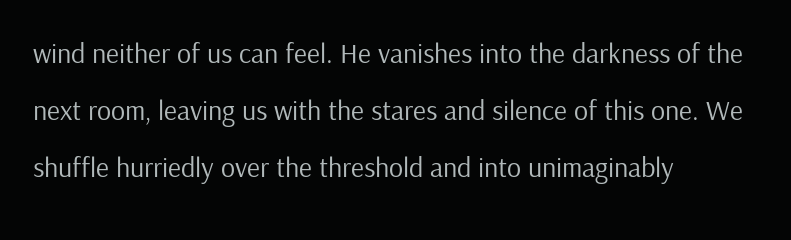wind neither of us can feel. He vanishes into the darkness of the next room, leaving us with the stares and silence of this one. We shuffle hurriedly over the threshold and into unimaginably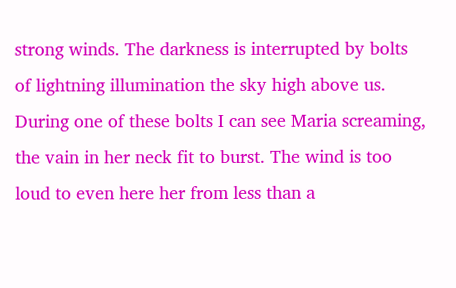strong winds. The darkness is interrupted by bolts of lightning illumination the sky high above us. During one of these bolts I can see Maria screaming, the vain in her neck fit to burst. The wind is too loud to even here her from less than a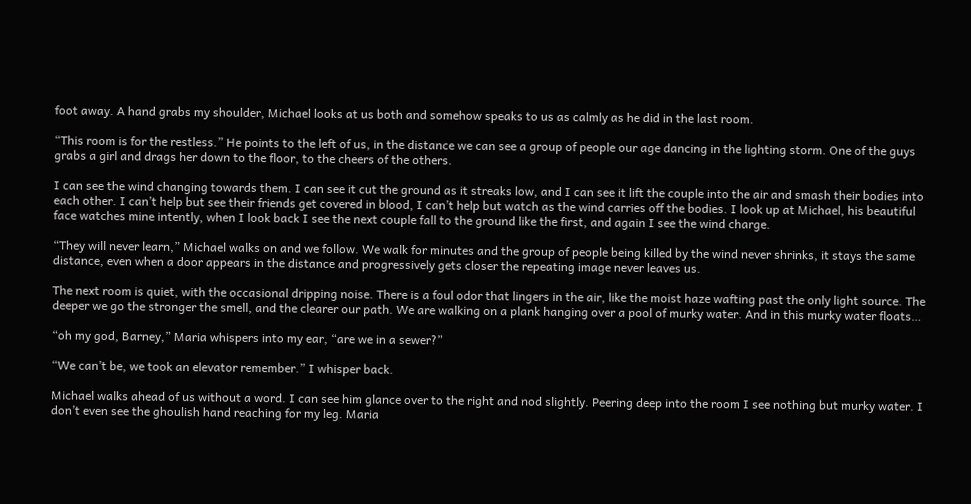foot away. A hand grabs my shoulder, Michael looks at us both and somehow speaks to us as calmly as he did in the last room.

“This room is for the restless.” He points to the left of us, in the distance we can see a group of people our age dancing in the lighting storm. One of the guys grabs a girl and drags her down to the floor, to the cheers of the others.

I can see the wind changing towards them. I can see it cut the ground as it streaks low, and I can see it lift the couple into the air and smash their bodies into each other. I can’t help but see their friends get covered in blood, I can’t help but watch as the wind carries off the bodies. I look up at Michael, his beautiful face watches mine intently, when I look back I see the next couple fall to the ground like the first, and again I see the wind charge.

“They will never learn,” Michael walks on and we follow. We walk for minutes and the group of people being killed by the wind never shrinks, it stays the same distance, even when a door appears in the distance and progressively gets closer the repeating image never leaves us.

The next room is quiet, with the occasional dripping noise. There is a foul odor that lingers in the air, like the moist haze wafting past the only light source. The deeper we go the stronger the smell, and the clearer our path. We are walking on a plank hanging over a pool of murky water. And in this murky water floats…

“oh my god, Barney,” Maria whispers into my ear, “are we in a sewer?”

“We can’t be, we took an elevator remember.” I whisper back.

Michael walks ahead of us without a word. I can see him glance over to the right and nod slightly. Peering deep into the room I see nothing but murky water. I don’t even see the ghoulish hand reaching for my leg. Maria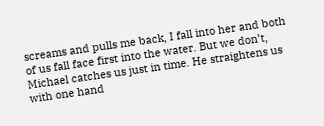screams and pulls me back, I fall into her and both of us fall face first into the water. But we don’t, Michael catches us just in time. He straightens us with one hand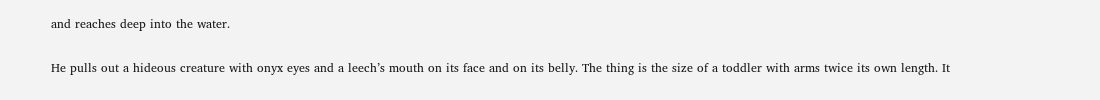and reaches deep into the water.

He pulls out a hideous creature with onyx eyes and a leech’s mouth on its face and on its belly. The thing is the size of a toddler with arms twice its own length. It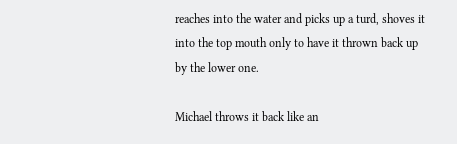reaches into the water and picks up a turd, shoves it into the top mouth only to have it thrown back up by the lower one.

Michael throws it back like an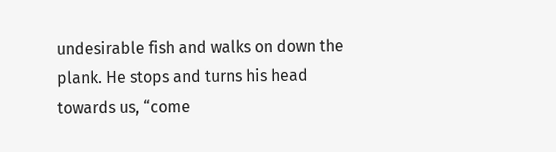undesirable fish and walks on down the plank. He stops and turns his head towards us, “come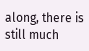along, there is still much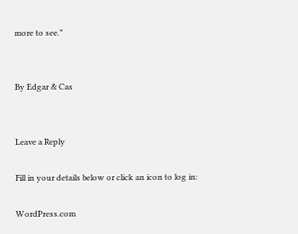more to see.”


By Edgar & Cas


Leave a Reply

Fill in your details below or click an icon to log in:

WordPress.com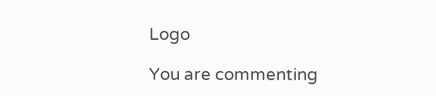Logo

You are commenting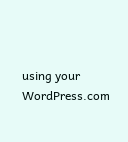using your WordPress.com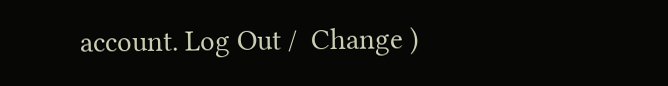account. Log Out /  Change )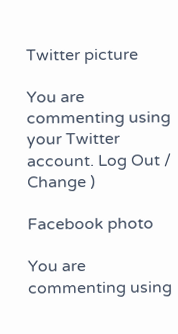Twitter picture

You are commenting using your Twitter account. Log Out /  Change )

Facebook photo

You are commenting using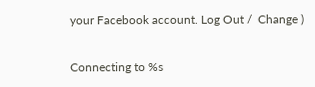your Facebook account. Log Out /  Change )

Connecting to %s